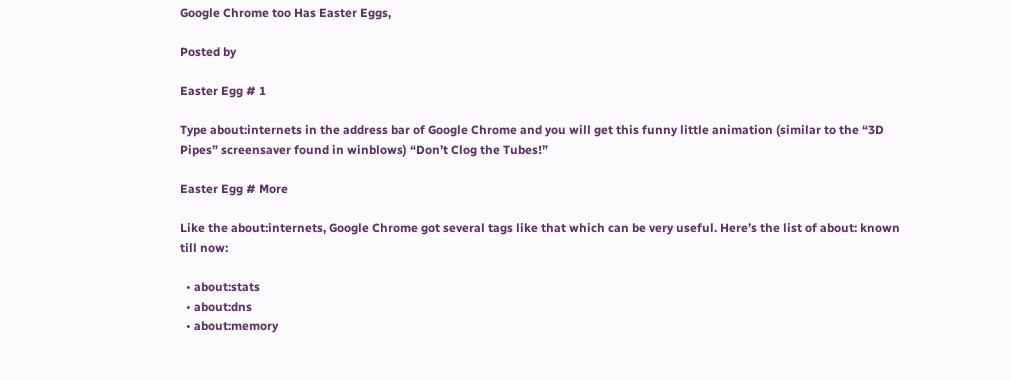Google Chrome too Has Easter Eggs,

Posted by

Easter Egg # 1

Type about:internets in the address bar of Google Chrome and you will get this funny little animation (similar to the “3D Pipes” screensaver found in winblows) “Don’t Clog the Tubes!”

Easter Egg # More

Like the about:internets, Google Chrome got several tags like that which can be very useful. Here’s the list of about: known till now:

  • about:stats
  • about:dns
  • about:memory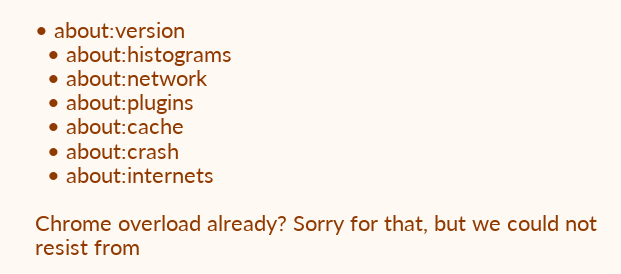• about:version
  • about:histograms
  • about:network
  • about:plugins
  • about:cache
  • about:crash
  • about:internets

Chrome overload already? Sorry for that, but we could not resist from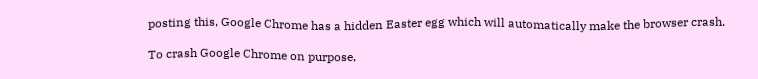posting this, Google Chrome has a hidden Easter egg which will automatically make the browser crash.

To crash Google Chrome on purpose,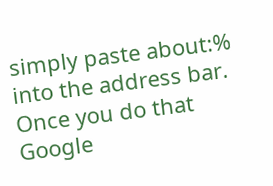simply paste about:% into the address bar. Once you do that Google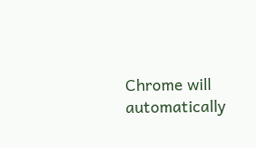Chrome will automatically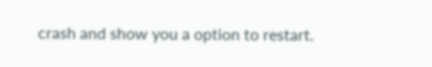crash and show you a option to restart.